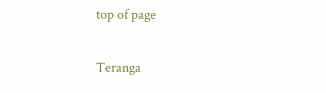top of page

Teranga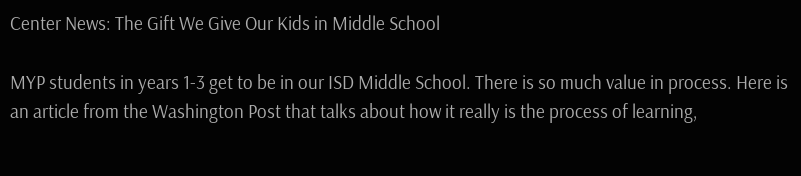Center News: The Gift We Give Our Kids in Middle School

MYP students in years 1-3 get to be in our ISD Middle School. There is so much value in process. Here is an article from the Washington Post that talks about how it really is the process of learning,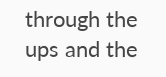through the ups and the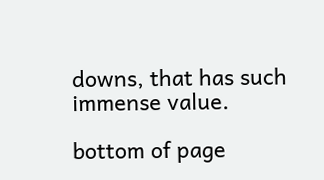downs, that has such immense value.

bottom of page